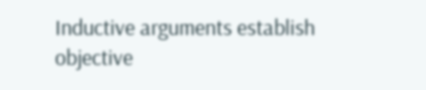Inductive arguments establish objective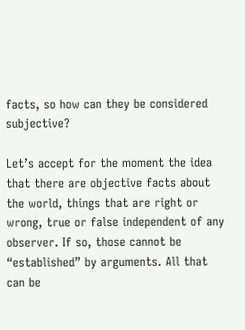facts, so how can they be considered subjective?

Let’s accept for the moment the idea that there are objective facts about the world, things that are right or wrong, true or false independent of any observer. If so, those cannot be “established” by arguments. All that can be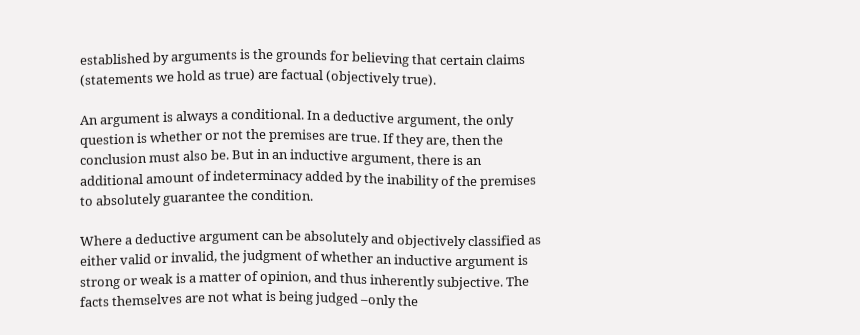established by arguments is the grounds for believing that certain claims (statements we hold as true) are factual (objectively true).

An argument is always a conditional. In a deductive argument, the only question is whether or not the premises are true. If they are, then the conclusion must also be. But in an inductive argument, there is an additional amount of indeterminacy added by the inability of the premises to absolutely guarantee the condition.

Where a deductive argument can be absolutely and objectively classified as either valid or invalid, the judgment of whether an inductive argument is strong or weak is a matter of opinion, and thus inherently subjective. The facts themselves are not what is being judged –only the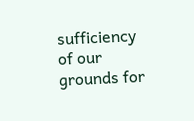sufficiency of our grounds for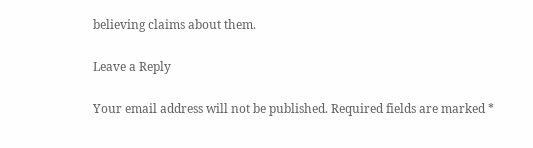believing claims about them.

Leave a Reply

Your email address will not be published. Required fields are marked *